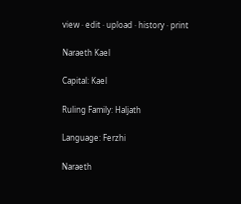view · edit · upload · history · print

Naraeth Kael

Capital: Kael

Ruling Family: Haljath

Language: Ferzhi

Naraeth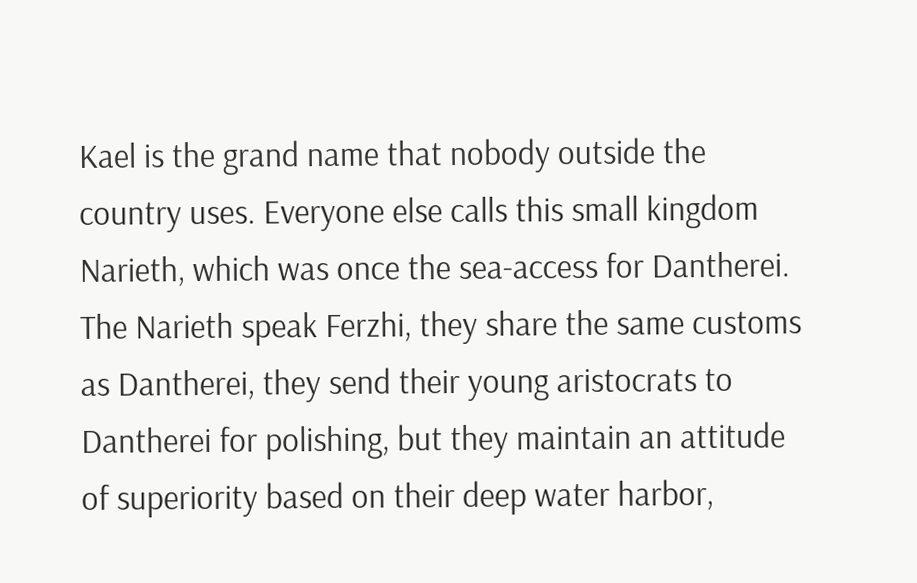Kael is the grand name that nobody outside the country uses. Everyone else calls this small kingdom Narieth, which was once the sea-access for Dantherei. The Narieth speak Ferzhi, they share the same customs as Dantherei, they send their young aristocrats to Dantherei for polishing, but they maintain an attitude of superiority based on their deep water harbor,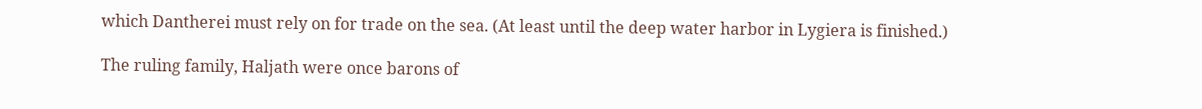which Dantherei must rely on for trade on the sea. (At least until the deep water harbor in Lygiera is finished.)

The ruling family, Haljath were once barons of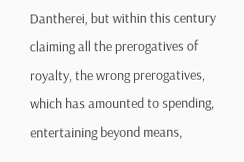Dantherei, but within this century claiming all the prerogatives of royalty, the wrong prerogatives, which has amounted to spending, entertaining beyond means,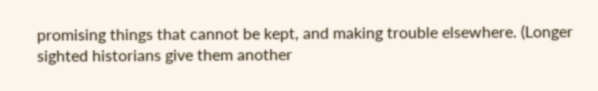promising things that cannot be kept, and making trouble elsewhere. (Longer sighted historians give them another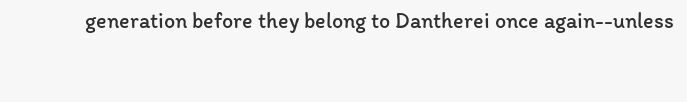generation before they belong to Dantherei once again--unless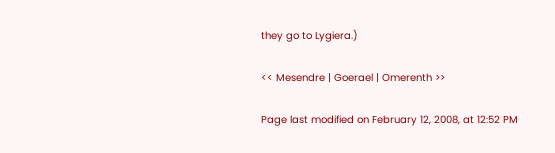they go to Lygiera.)

<< Mesendre | Goerael | Omerenth >>

Page last modified on February 12, 2008, at 12:52 PM